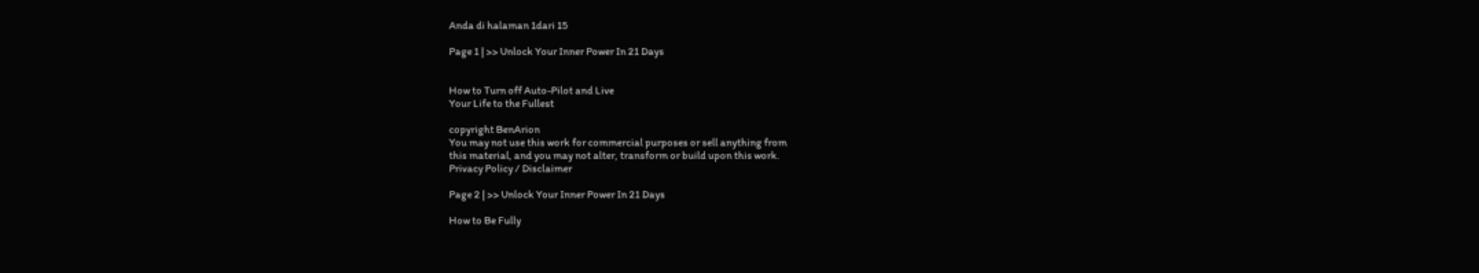Anda di halaman 1dari 15

Page 1 | >> Unlock Your Inner Power In 21 Days


How to Turn off Auto-Pilot and Live
Your Life to the Fullest

copyright BenArion
You may not use this work for commercial purposes or sell anything from
this material, and you may not alter, transform or build upon this work.
Privacy Policy / Disclaimer

Page 2 | >> Unlock Your Inner Power In 21 Days

How to Be Fully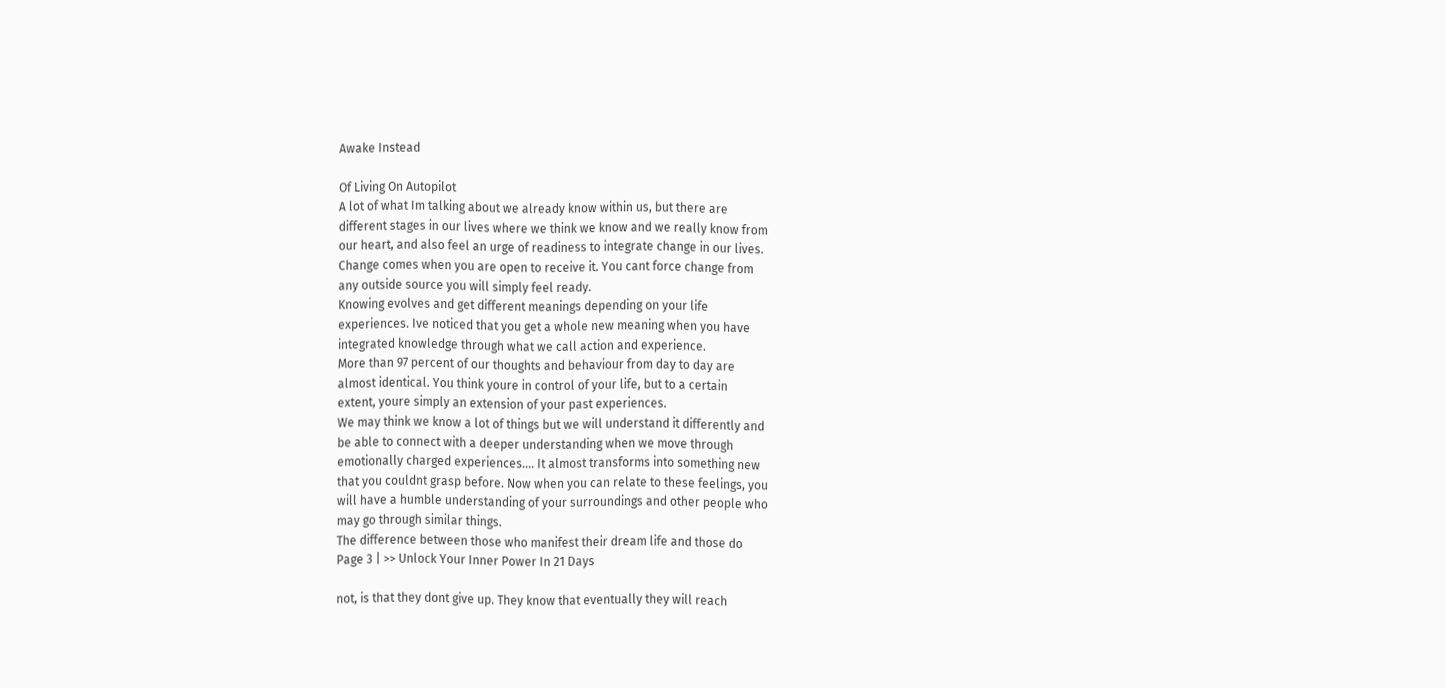Awake Instead

Of Living On Autopilot
A lot of what Im talking about we already know within us, but there are
different stages in our lives where we think we know and we really know from
our heart, and also feel an urge of readiness to integrate change in our lives.
Change comes when you are open to receive it. You cant force change from
any outside source you will simply feel ready.
Knowing evolves and get different meanings depending on your life
experiences. Ive noticed that you get a whole new meaning when you have
integrated knowledge through what we call action and experience.
More than 97 percent of our thoughts and behaviour from day to day are
almost identical. You think youre in control of your life, but to a certain
extent, youre simply an extension of your past experiences.
We may think we know a lot of things but we will understand it differently and
be able to connect with a deeper understanding when we move through
emotionally charged experiences.... It almost transforms into something new
that you couldnt grasp before. Now when you can relate to these feelings, you
will have a humble understanding of your surroundings and other people who
may go through similar things.
The difference between those who manifest their dream life and those do
Page 3 | >> Unlock Your Inner Power In 21 Days

not, is that they dont give up. They know that eventually they will reach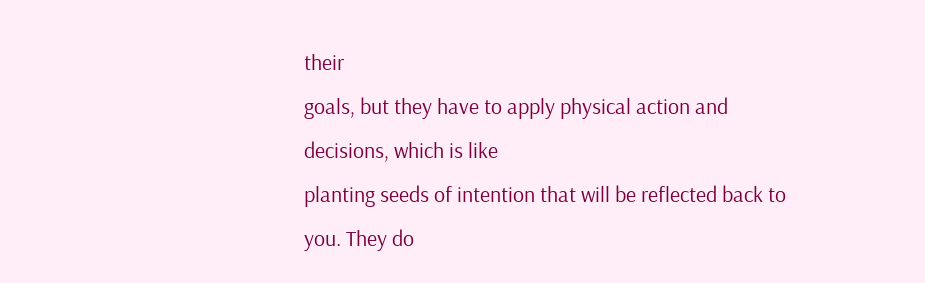their
goals, but they have to apply physical action and decisions, which is like
planting seeds of intention that will be reflected back to you. They do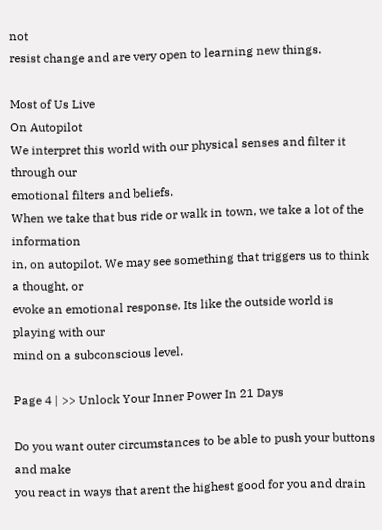not
resist change and are very open to learning new things.

Most of Us Live
On Autopilot
We interpret this world with our physical senses and filter it through our
emotional filters and beliefs.
When we take that bus ride or walk in town, we take a lot of the information
in, on autopilot. We may see something that triggers us to think a thought, or
evoke an emotional response. Its like the outside world is playing with our
mind on a subconscious level.

Page 4 | >> Unlock Your Inner Power In 21 Days

Do you want outer circumstances to be able to push your buttons and make
you react in ways that arent the highest good for you and drain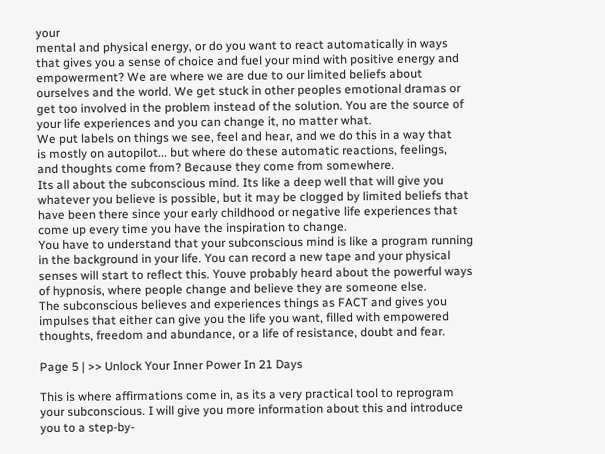your
mental and physical energy, or do you want to react automatically in ways
that gives you a sense of choice and fuel your mind with positive energy and
empowerment? We are where we are due to our limited beliefs about
ourselves and the world. We get stuck in other peoples emotional dramas or
get too involved in the problem instead of the solution. You are the source of
your life experiences and you can change it, no matter what.
We put labels on things we see, feel and hear, and we do this in a way that
is mostly on autopilot... but where do these automatic reactions, feelings,
and thoughts come from? Because they come from somewhere.
Its all about the subconscious mind. Its like a deep well that will give you
whatever you believe is possible, but it may be clogged by limited beliefs that
have been there since your early childhood or negative life experiences that
come up every time you have the inspiration to change.
You have to understand that your subconscious mind is like a program running
in the background in your life. You can record a new tape and your physical
senses will start to reflect this. Youve probably heard about the powerful ways
of hypnosis, where people change and believe they are someone else.
The subconscious believes and experiences things as FACT and gives you
impulses that either can give you the life you want, filled with empowered
thoughts, freedom and abundance, or a life of resistance, doubt and fear.

Page 5 | >> Unlock Your Inner Power In 21 Days

This is where affirmations come in, as its a very practical tool to reprogram
your subconscious. I will give you more information about this and introduce
you to a step-by-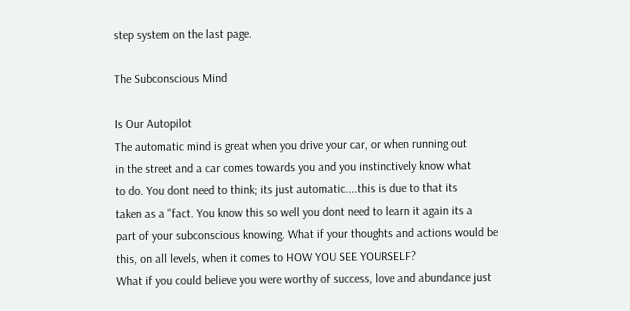step system on the last page.

The Subconscious Mind

Is Our Autopilot
The automatic mind is great when you drive your car, or when running out
in the street and a car comes towards you and you instinctively know what
to do. You dont need to think; its just automatic....this is due to that its
taken as a "fact. You know this so well you dont need to learn it again its a
part of your subconscious knowing. What if your thoughts and actions would be
this, on all levels, when it comes to HOW YOU SEE YOURSELF?
What if you could believe you were worthy of success, love and abundance just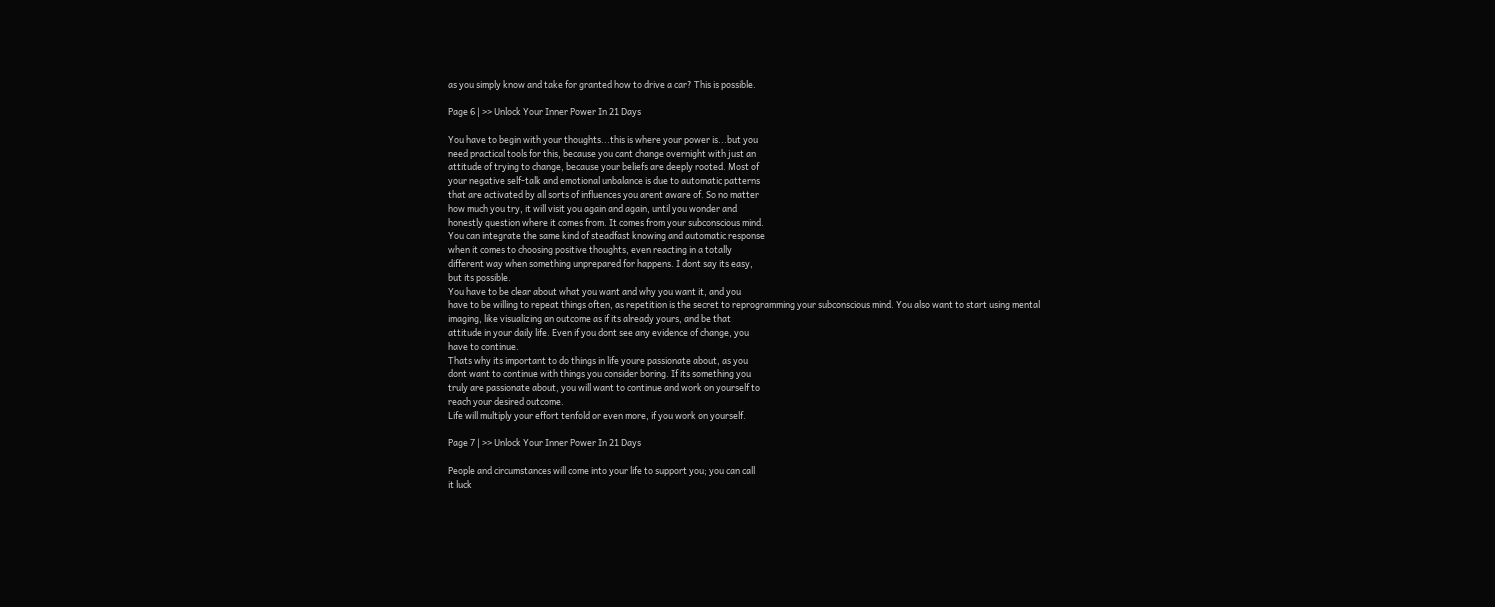as you simply know and take for granted how to drive a car? This is possible.

Page 6 | >> Unlock Your Inner Power In 21 Days

You have to begin with your thoughts...this is where your power is...but you
need practical tools for this, because you cant change overnight with just an
attitude of trying to change, because your beliefs are deeply rooted. Most of
your negative self-talk and emotional unbalance is due to automatic patterns
that are activated by all sorts of influences you arent aware of. So no matter
how much you try, it will visit you again and again, until you wonder and
honestly question where it comes from. It comes from your subconscious mind.
You can integrate the same kind of steadfast knowing and automatic response
when it comes to choosing positive thoughts, even reacting in a totally
different way when something unprepared for happens. I dont say its easy,
but its possible.
You have to be clear about what you want and why you want it, and you
have to be willing to repeat things often, as repetition is the secret to reprogramming your subconscious mind. You also want to start using mental
imaging, like visualizing an outcome as if its already yours, and be that
attitude in your daily life. Even if you dont see any evidence of change, you
have to continue.
Thats why its important to do things in life youre passionate about, as you
dont want to continue with things you consider boring. If its something you
truly are passionate about, you will want to continue and work on yourself to
reach your desired outcome.
Life will multiply your effort tenfold or even more, if you work on yourself.

Page 7 | >> Unlock Your Inner Power In 21 Days

People and circumstances will come into your life to support you; you can call
it luck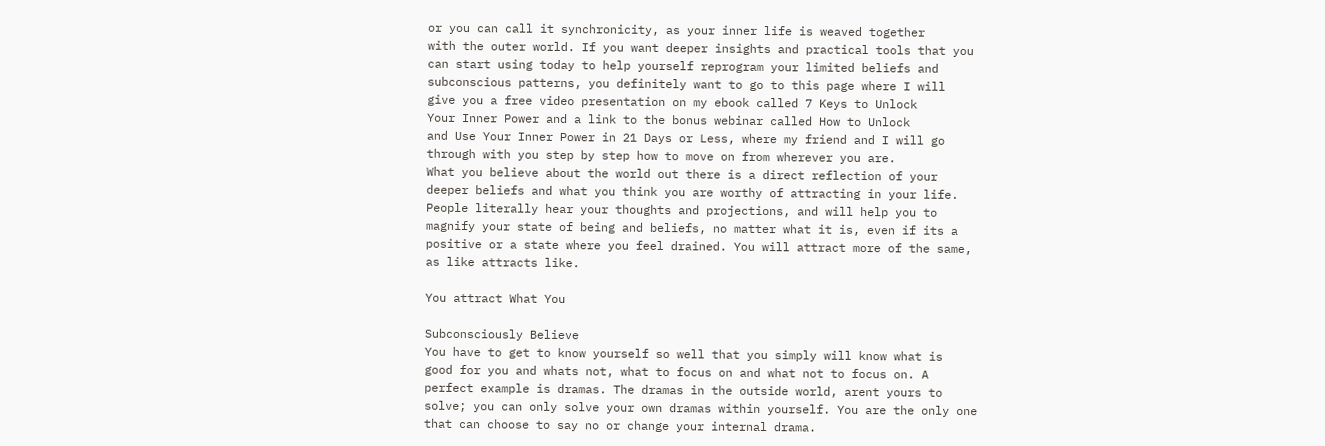or you can call it synchronicity, as your inner life is weaved together
with the outer world. If you want deeper insights and practical tools that you
can start using today to help yourself reprogram your limited beliefs and
subconscious patterns, you definitely want to go to this page where I will
give you a free video presentation on my ebook called 7 Keys to Unlock
Your Inner Power and a link to the bonus webinar called How to Unlock
and Use Your Inner Power in 21 Days or Less, where my friend and I will go
through with you step by step how to move on from wherever you are.
What you believe about the world out there is a direct reflection of your
deeper beliefs and what you think you are worthy of attracting in your life.
People literally hear your thoughts and projections, and will help you to
magnify your state of being and beliefs, no matter what it is, even if its a
positive or a state where you feel drained. You will attract more of the same,
as like attracts like.

You attract What You

Subconsciously Believe
You have to get to know yourself so well that you simply will know what is
good for you and whats not, what to focus on and what not to focus on. A
perfect example is dramas. The dramas in the outside world, arent yours to
solve; you can only solve your own dramas within yourself. You are the only one
that can choose to say no or change your internal drama.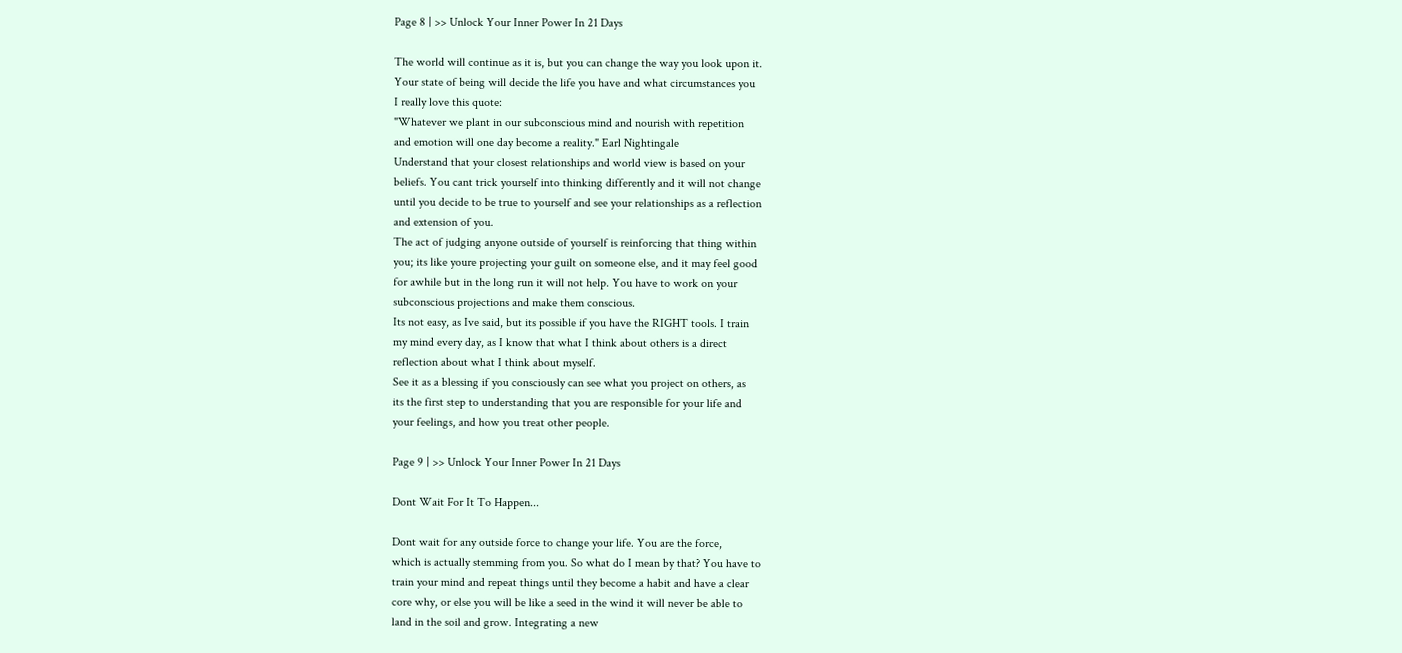Page 8 | >> Unlock Your Inner Power In 21 Days

The world will continue as it is, but you can change the way you look upon it.
Your state of being will decide the life you have and what circumstances you
I really love this quote:
"Whatever we plant in our subconscious mind and nourish with repetition
and emotion will one day become a reality." Earl Nightingale
Understand that your closest relationships and world view is based on your
beliefs. You cant trick yourself into thinking differently and it will not change
until you decide to be true to yourself and see your relationships as a reflection
and extension of you.
The act of judging anyone outside of yourself is reinforcing that thing within
you; its like youre projecting your guilt on someone else, and it may feel good
for awhile but in the long run it will not help. You have to work on your
subconscious projections and make them conscious.
Its not easy, as Ive said, but its possible if you have the RIGHT tools. I train
my mind every day, as I know that what I think about others is a direct
reflection about what I think about myself.
See it as a blessing if you consciously can see what you project on others, as
its the first step to understanding that you are responsible for your life and
your feelings, and how you treat other people.

Page 9 | >> Unlock Your Inner Power In 21 Days

Dont Wait For It To Happen...

Dont wait for any outside force to change your life. You are the force,
which is actually stemming from you. So what do I mean by that? You have to
train your mind and repeat things until they become a habit and have a clear
core why, or else you will be like a seed in the wind it will never be able to
land in the soil and grow. Integrating a new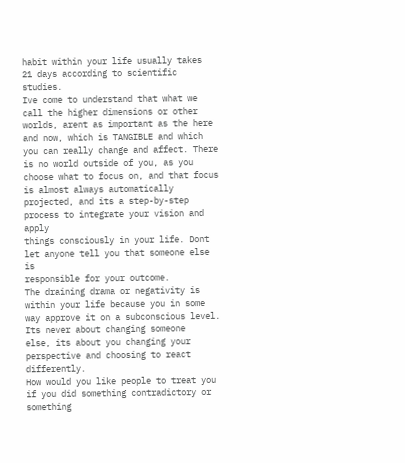habit within your life usually takes
21 days according to scientific studies.
Ive come to understand that what we call the higher dimensions or other
worlds, arent as important as the here and now, which is TANGIBLE and which
you can really change and affect. There is no world outside of you, as you
choose what to focus on, and that focus is almost always automatically
projected, and its a step-by-step process to integrate your vision and apply
things consciously in your life. Dont let anyone tell you that someone else is
responsible for your outcome.
The draining drama or negativity is within your life because you in some
way approve it on a subconscious level. Its never about changing someone
else, its about you changing your perspective and choosing to react differently.
How would you like people to treat you if you did something contradictory or
something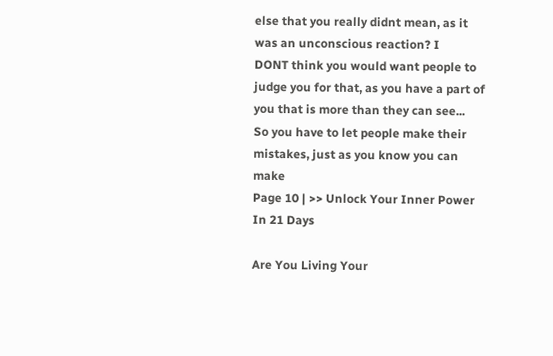else that you really didnt mean, as it was an unconscious reaction? I
DONT think you would want people to judge you for that, as you have a part of
you that is more than they can see...
So you have to let people make their mistakes, just as you know you can make
Page 10 | >> Unlock Your Inner Power In 21 Days

Are You Living Your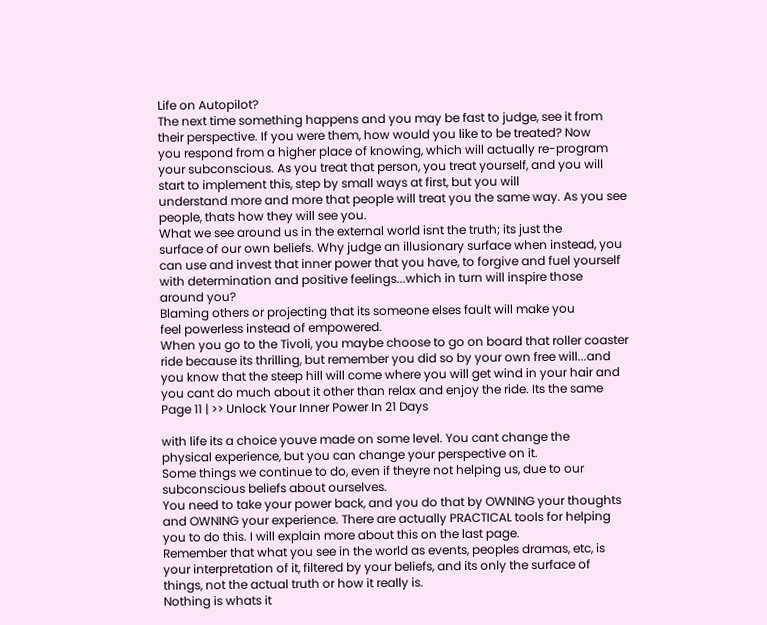Life on Autopilot?
The next time something happens and you may be fast to judge, see it from
their perspective. If you were them, how would you like to be treated? Now
you respond from a higher place of knowing, which will actually re-program
your subconscious. As you treat that person, you treat yourself, and you will
start to implement this, step by small ways at first, but you will
understand more and more that people will treat you the same way. As you see
people, thats how they will see you.
What we see around us in the external world isnt the truth; its just the
surface of our own beliefs. Why judge an illusionary surface when instead, you
can use and invest that inner power that you have, to forgive and fuel yourself
with determination and positive feelings...which in turn will inspire those
around you?
Blaming others or projecting that its someone elses fault will make you
feel powerless instead of empowered.
When you go to the Tivoli, you maybe choose to go on board that roller coaster
ride because its thrilling, but remember you did so by your own free will...and
you know that the steep hill will come where you will get wind in your hair and
you cant do much about it other than relax and enjoy the ride. Its the same
Page 11 | >> Unlock Your Inner Power In 21 Days

with life its a choice youve made on some level. You cant change the
physical experience, but you can change your perspective on it.
Some things we continue to do, even if theyre not helping us, due to our
subconscious beliefs about ourselves.
You need to take your power back, and you do that by OWNING your thoughts
and OWNING your experience. There are actually PRACTICAL tools for helping
you to do this. I will explain more about this on the last page.
Remember that what you see in the world as events, peoples dramas, etc, is
your interpretation of it, filtered by your beliefs, and its only the surface of
things, not the actual truth or how it really is.
Nothing is whats it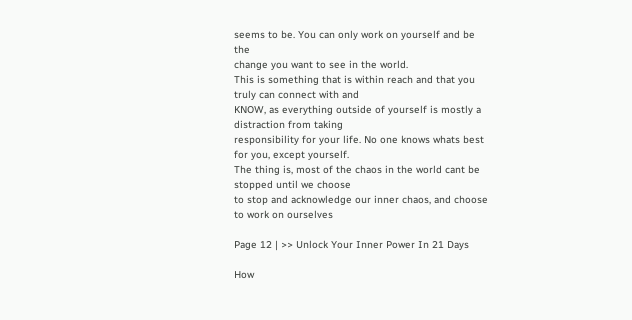seems to be. You can only work on yourself and be the
change you want to see in the world.
This is something that is within reach and that you truly can connect with and
KNOW, as everything outside of yourself is mostly a distraction from taking
responsibility for your life. No one knows whats best for you, except yourself.
The thing is, most of the chaos in the world cant be stopped until we choose
to stop and acknowledge our inner chaos, and choose to work on ourselves

Page 12 | >> Unlock Your Inner Power In 21 Days

How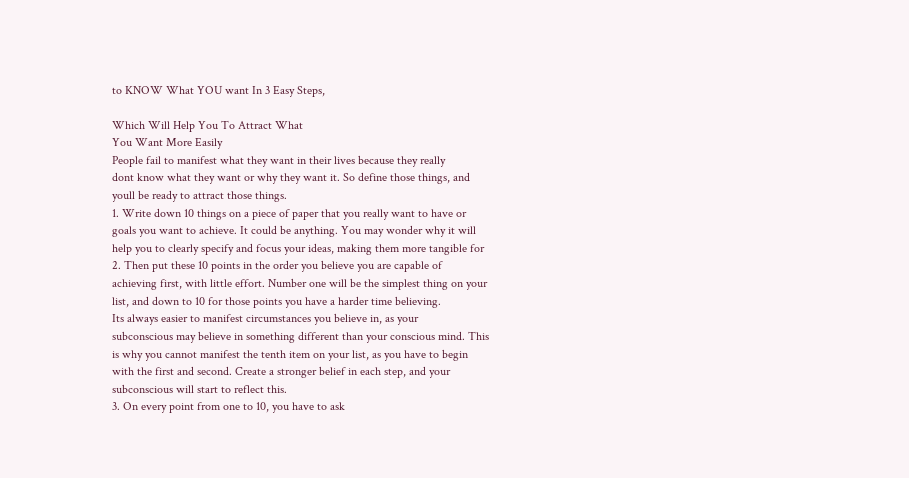to KNOW What YOU want In 3 Easy Steps,

Which Will Help You To Attract What
You Want More Easily
People fail to manifest what they want in their lives because they really
dont know what they want or why they want it. So define those things, and
youll be ready to attract those things.
1. Write down 10 things on a piece of paper that you really want to have or
goals you want to achieve. It could be anything. You may wonder why it will
help you to clearly specify and focus your ideas, making them more tangible for
2. Then put these 10 points in the order you believe you are capable of
achieving first, with little effort. Number one will be the simplest thing on your
list, and down to 10 for those points you have a harder time believing.
Its always easier to manifest circumstances you believe in, as your
subconscious may believe in something different than your conscious mind. This
is why you cannot manifest the tenth item on your list, as you have to begin
with the first and second. Create a stronger belief in each step, and your
subconscious will start to reflect this.
3. On every point from one to 10, you have to ask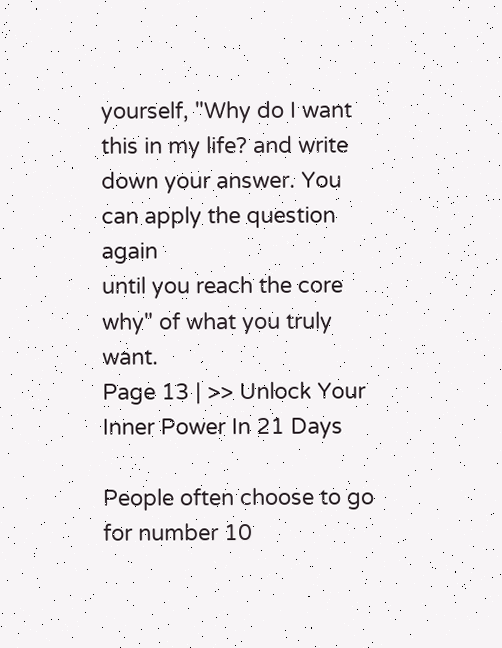yourself, "Why do I want
this in my life? and write down your answer. You can apply the question again
until you reach the core why" of what you truly want.
Page 13 | >> Unlock Your Inner Power In 21 Days

People often choose to go for number 10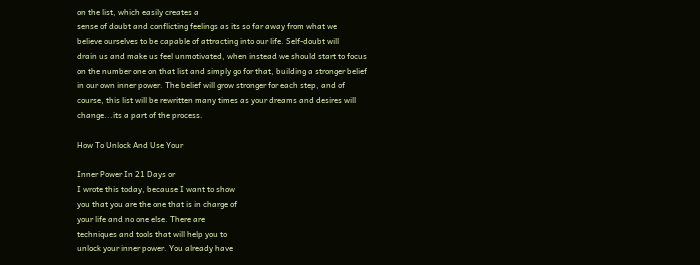on the list, which easily creates a
sense of doubt and conflicting feelings as its so far away from what we
believe ourselves to be capable of attracting into our life. Self-doubt will
drain us and make us feel unmotivated, when instead we should start to focus
on the number one on that list and simply go for that, building a stronger belief
in our own inner power. The belief will grow stronger for each step, and of
course, this list will be rewritten many times as your dreams and desires will
change...its a part of the process.

How To Unlock And Use Your

Inner Power In 21 Days or
I wrote this today, because I want to show
you that you are the one that is in charge of
your life and no one else. There are
techniques and tools that will help you to
unlock your inner power. You already have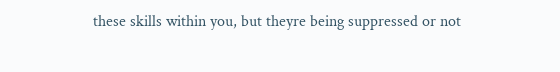these skills within you, but theyre being suppressed or not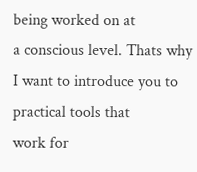being worked on at
a conscious level. Thats why I want to introduce you to practical tools that
work for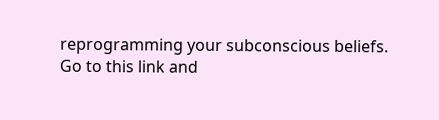reprogramming your subconscious beliefs.
Go to this link and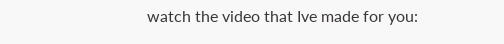watch the video that Ive made for you: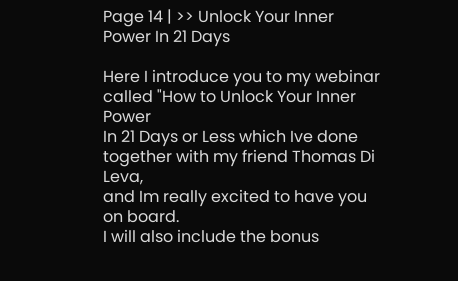Page 14 | >> Unlock Your Inner Power In 21 Days

Here I introduce you to my webinar called "How to Unlock Your Inner Power
In 21 Days or Less which Ive done together with my friend Thomas Di Leva,
and Im really excited to have you on board.
I will also include the bonus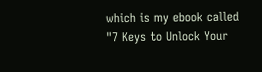which is my ebook called "7 Keys to Unlock Your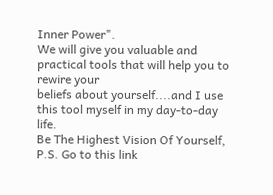Inner Power".
We will give you valuable and practical tools that will help you to rewire your
beliefs about yourself....and I use this tool myself in my day-to-day life.
Be The Highest Vision Of Yourself,
P.S. Go to this link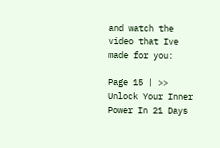and watch the video that Ive made for you:

Page 15 | >> Unlock Your Inner Power In 21 Days